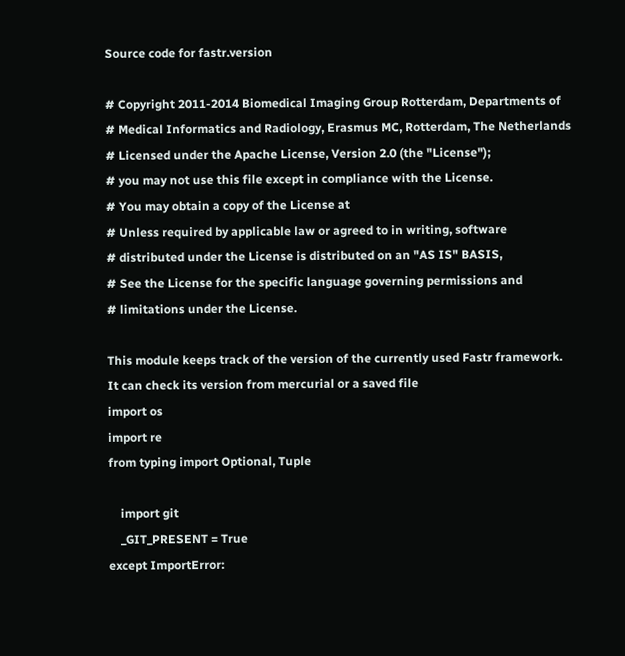Source code for fastr.version

# Copyright 2011-2014 Biomedical Imaging Group Rotterdam, Departments of
# Medical Informatics and Radiology, Erasmus MC, Rotterdam, The Netherlands
# Licensed under the Apache License, Version 2.0 (the "License");
# you may not use this file except in compliance with the License.
# You may obtain a copy of the License at
# Unless required by applicable law or agreed to in writing, software
# distributed under the License is distributed on an "AS IS" BASIS,
# See the License for the specific language governing permissions and
# limitations under the License.

This module keeps track of the version of the currently used Fastr framework.
It can check its version from mercurial or a saved file
import os
import re
from typing import Optional, Tuple

    import git
    _GIT_PRESENT = True
except ImportError: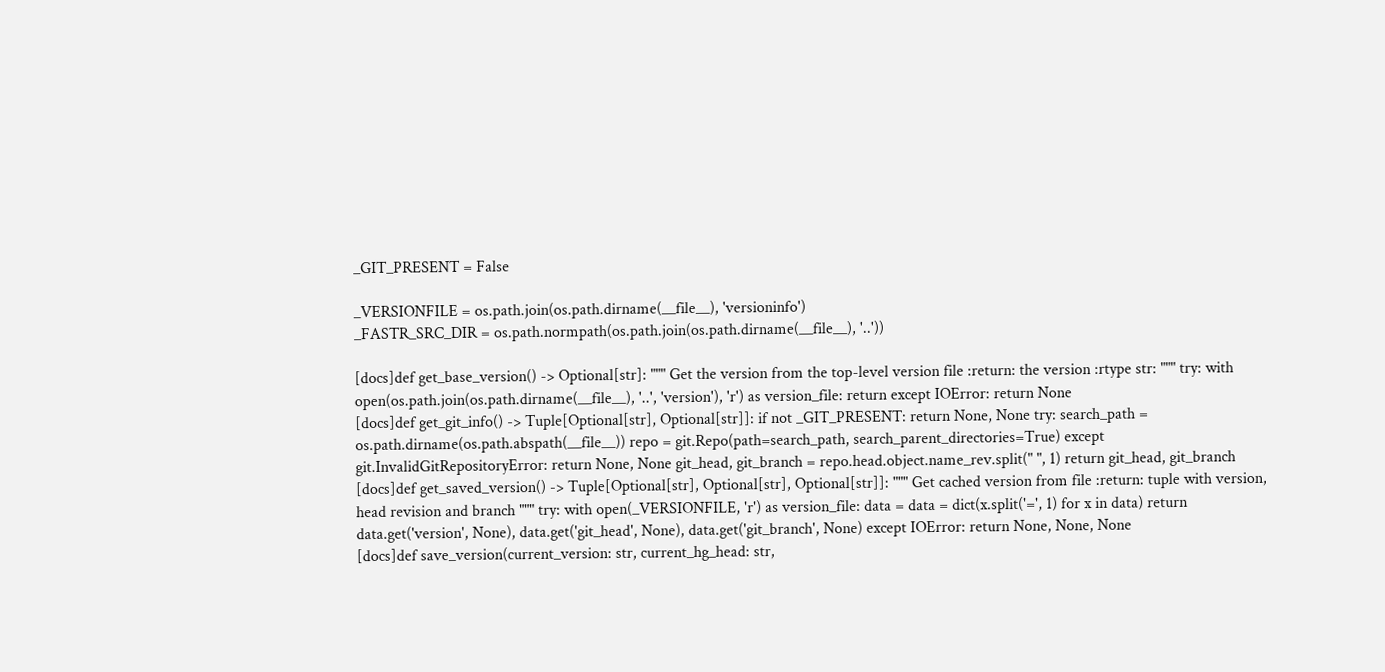_GIT_PRESENT = False

_VERSIONFILE = os.path.join(os.path.dirname(__file__), 'versioninfo')
_FASTR_SRC_DIR = os.path.normpath(os.path.join(os.path.dirname(__file__), '..'))

[docs]def get_base_version() -> Optional[str]: """ Get the version from the top-level version file :return: the version :rtype str: """ try: with open(os.path.join(os.path.dirname(__file__), '..', 'version'), 'r') as version_file: return except IOError: return None
[docs]def get_git_info() -> Tuple[Optional[str], Optional[str]]: if not _GIT_PRESENT: return None, None try: search_path = os.path.dirname(os.path.abspath(__file__)) repo = git.Repo(path=search_path, search_parent_directories=True) except git.InvalidGitRepositoryError: return None, None git_head, git_branch = repo.head.object.name_rev.split(" ", 1) return git_head, git_branch
[docs]def get_saved_version() -> Tuple[Optional[str], Optional[str], Optional[str]]: """ Get cached version from file :return: tuple with version, head revision and branch """ try: with open(_VERSIONFILE, 'r') as version_file: data = data = dict(x.split('=', 1) for x in data) return data.get('version', None), data.get('git_head', None), data.get('git_branch', None) except IOError: return None, None, None
[docs]def save_version(current_version: str, current_hg_head: str,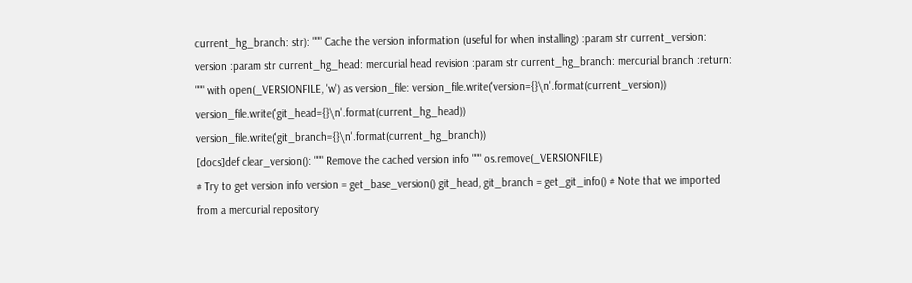current_hg_branch: str): """ Cache the version information (useful for when installing) :param str current_version: version :param str current_hg_head: mercurial head revision :param str current_hg_branch: mercurial branch :return: """ with open(_VERSIONFILE, 'w') as version_file: version_file.write('version={}\n'.format(current_version)) version_file.write('git_head={}\n'.format(current_hg_head)) version_file.write('git_branch={}\n'.format(current_hg_branch))
[docs]def clear_version(): """ Remove the cached version info """ os.remove(_VERSIONFILE)
# Try to get version info version = get_base_version() git_head, git_branch = get_git_info() # Note that we imported from a mercurial repository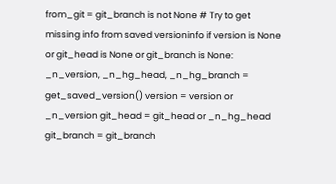from_git = git_branch is not None # Try to get missing info from saved versioninfo if version is None or git_head is None or git_branch is None: _n_version, _n_hg_head, _n_hg_branch = get_saved_version() version = version or _n_version git_head = git_head or _n_hg_head git_branch = git_branch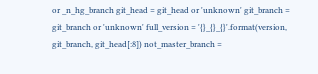or _n_hg_branch git_head = git_head or 'unknown' git_branch = git_branch or 'unknown' full_version = '{}_{}_{}'.format(version, git_branch, git_head[:8]) not_master_branch =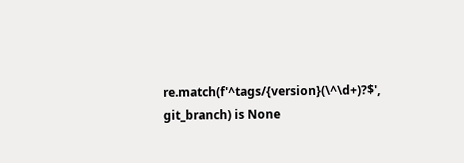re.match(f'^tags/{version}(\^\d+)?$', git_branch) is None